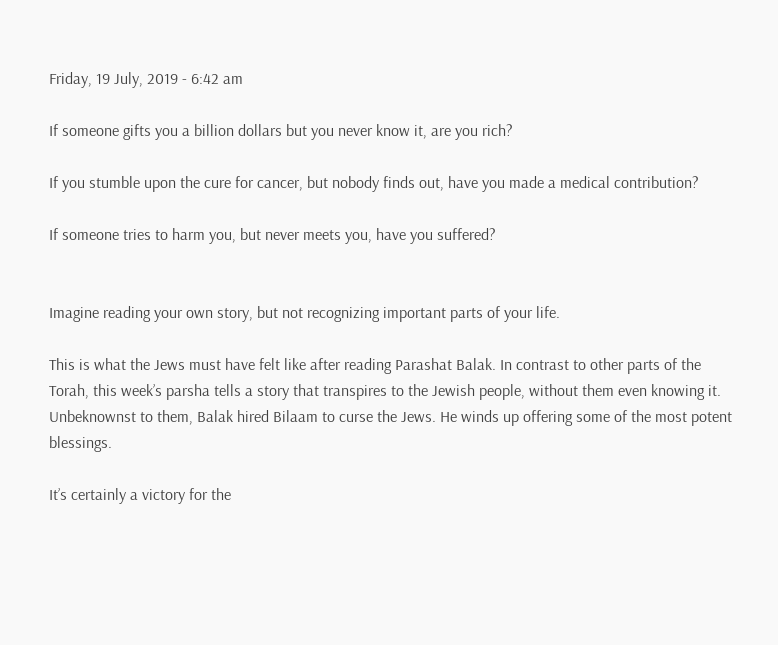Friday, 19 July, 2019 - 6:42 am

If someone gifts you a billion dollars but you never know it, are you rich?

If you stumble upon the cure for cancer, but nobody finds out, have you made a medical contribution?

If someone tries to harm you, but never meets you, have you suffered?


Imagine reading your own story, but not recognizing important parts of your life.

This is what the Jews must have felt like after reading Parashat Balak. In contrast to other parts of the Torah, this week’s parsha tells a story that transpires to the Jewish people, without them even knowing it. Unbeknownst to them, Balak hired Bilaam to curse the Jews. He winds up offering some of the most potent blessings.

It’s certainly a victory for the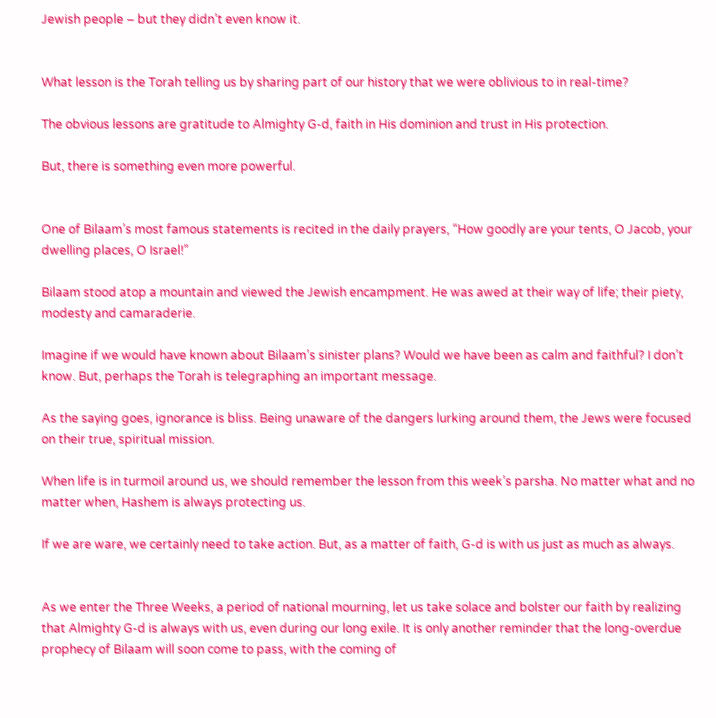Jewish people – but they didn’t even know it.


What lesson is the Torah telling us by sharing part of our history that we were oblivious to in real-time?

The obvious lessons are gratitude to Almighty G-d, faith in His dominion and trust in His protection.

But, there is something even more powerful.


One of Bilaam’s most famous statements is recited in the daily prayers, “How goodly are your tents, O Jacob, your dwelling places, O Israel!”

Bilaam stood atop a mountain and viewed the Jewish encampment. He was awed at their way of life; their piety, modesty and camaraderie.

Imagine if we would have known about Bilaam’s sinister plans? Would we have been as calm and faithful? I don’t know. But, perhaps the Torah is telegraphing an important message.

As the saying goes, ignorance is bliss. Being unaware of the dangers lurking around them, the Jews were focused on their true, spiritual mission.

When life is in turmoil around us, we should remember the lesson from this week’s parsha. No matter what and no matter when, Hashem is always protecting us.

If we are ware, we certainly need to take action. But, as a matter of faith, G-d is with us just as much as always.


As we enter the Three Weeks, a period of national mourning, let us take solace and bolster our faith by realizing that Almighty G-d is always with us, even during our long exile. It is only another reminder that the long-overdue prophecy of Bilaam will soon come to pass, with the coming of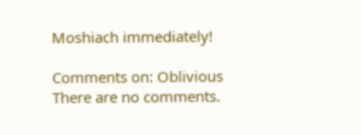Moshiach immediately!

Comments on: Oblivious
There are no comments.